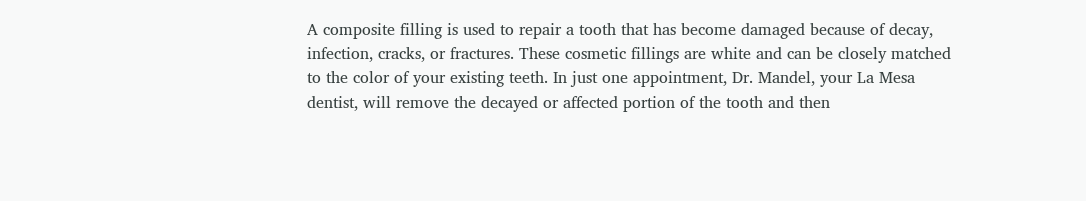A composite filling is used to repair a tooth that has become damaged because of decay, infection, cracks, or fractures. These cosmetic fillings are white and can be closely matched to the color of your existing teeth. In just one appointment, Dr. Mandel, your La Mesa dentist, will remove the decayed or affected portion of the tooth and then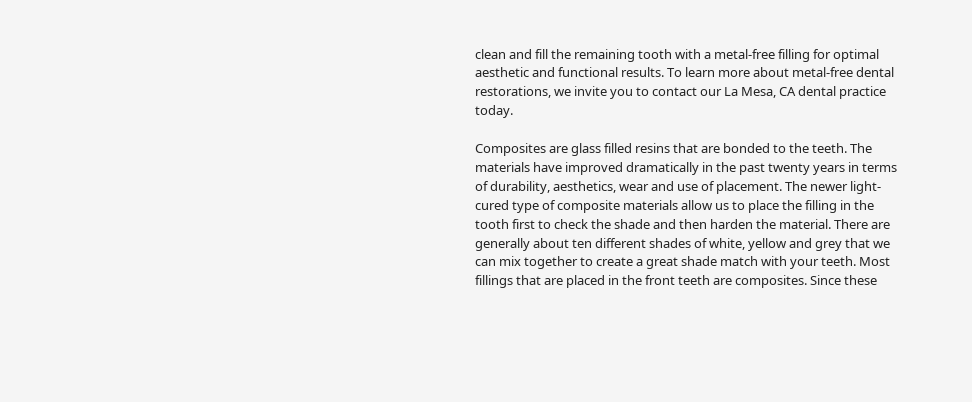clean and fill the remaining tooth with a metal-free filling for optimal aesthetic and functional results. To learn more about metal-free dental restorations, we invite you to contact our La Mesa, CA dental practice today.

Composites are glass filled resins that are bonded to the teeth. The materials have improved dramatically in the past twenty years in terms of durability, aesthetics, wear and use of placement. The newer light-cured type of composite materials allow us to place the filling in the tooth first to check the shade and then harden the material. There are generally about ten different shades of white, yellow and grey that we can mix together to create a great shade match with your teeth. Most fillings that are placed in the front teeth are composites. Since these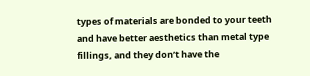types of materials are bonded to your teeth and have better aesthetics than metal type fillings, and they don’t have the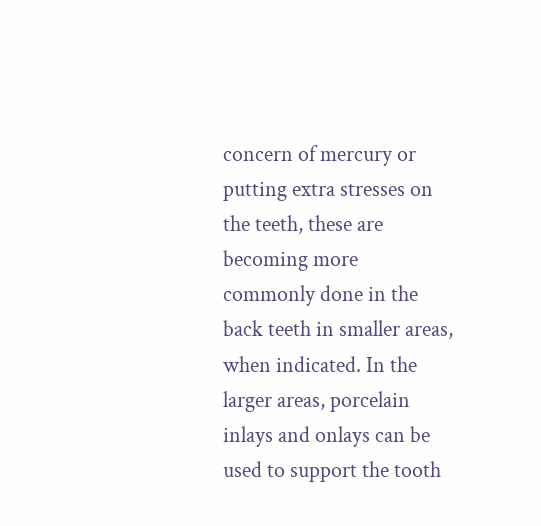concern of mercury or putting extra stresses on the teeth, these are becoming more commonly done in the back teeth in smaller areas, when indicated. In the larger areas, porcelain inlays and onlays can be used to support the tooth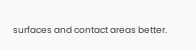surfaces and contact areas better.